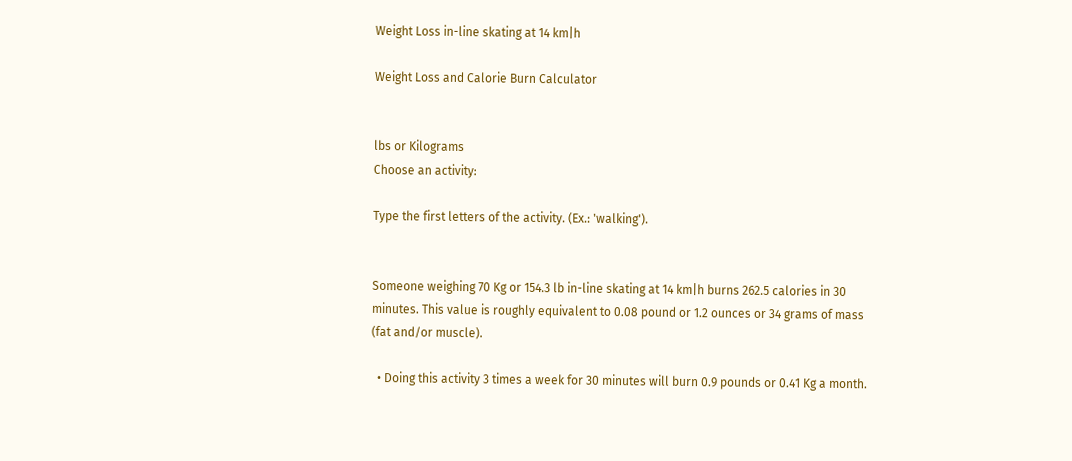Weight Loss in-line skating at 14 km|h

Weight Loss and Calorie Burn Calculator


lbs or Kilograms
Choose an activity:

Type the first letters of the activity. (Ex.: 'walking').


Someone weighing 70 Kg or 154.3 lb in-line skating at 14 km|h burns 262.5 calories in 30 minutes. This value is roughly equivalent to 0.08 pound or 1.2 ounces or 34 grams of mass (fat and/or muscle).

  • Doing this activity 3 times a week for 30 minutes will burn 0.9 pounds or 0.41 Kg a month.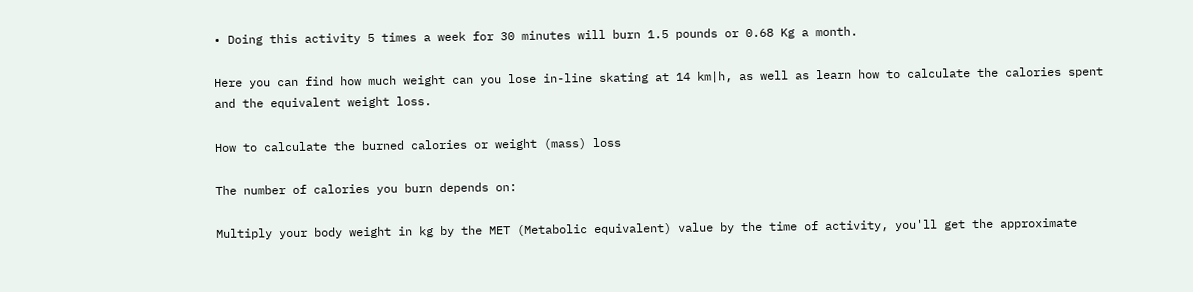• Doing this activity 5 times a week for 30 minutes will burn 1.5 pounds or 0.68 Kg a month.

Here you can find how much weight can you lose in-line skating at 14 km|h, as well as learn how to calculate the calories spent and the equivalent weight loss.

How to calculate the burned calories or weight (mass) loss

The number of calories you burn depends on:

Multiply your body weight in kg by the MET (Metabolic equivalent) value by the time of activity, you'll get the approximate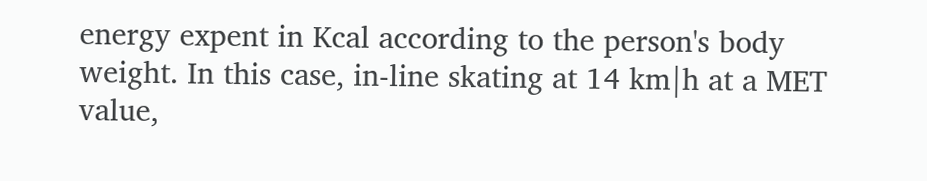energy expent in Kcal according to the person's body weight. In this case, in-line skating at 14 km|h at a MET value,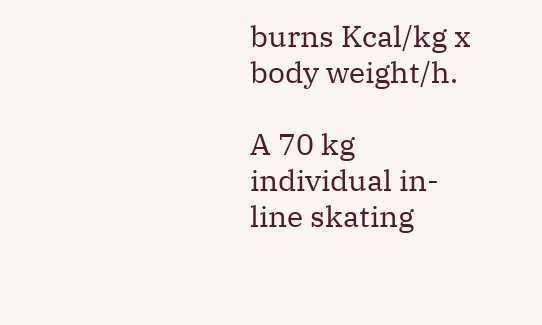burns Kcal/kg x body weight/h.

A 70 kg individual in-line skating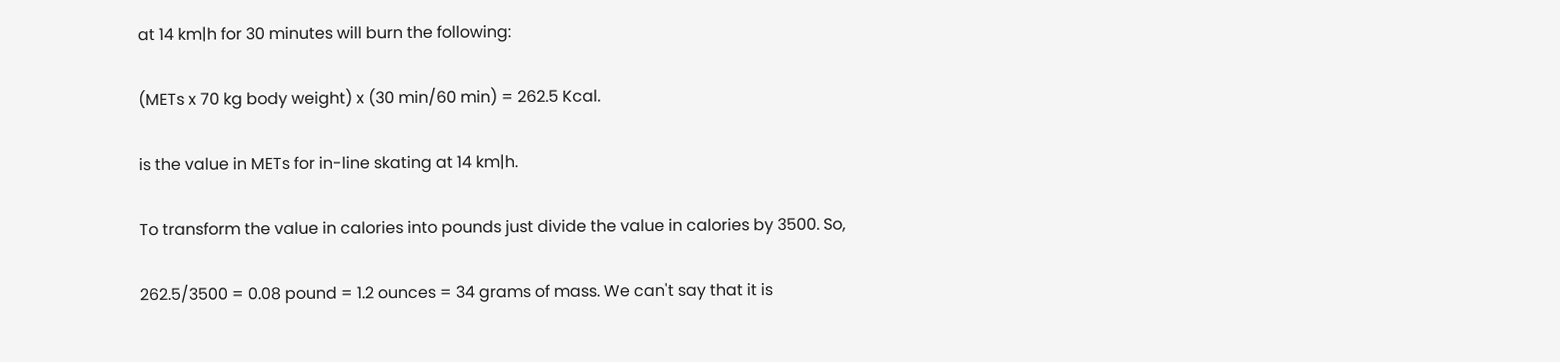at 14 km|h for 30 minutes will burn the following:

(METs x 70 kg body weight) x (30 min/60 min) = 262.5 Kcal.

is the value in METs for in-line skating at 14 km|h.

To transform the value in calories into pounds just divide the value in calories by 3500. So,

262.5/3500 = 0.08 pound = 1.2 ounces = 34 grams of mass. We can't say that it is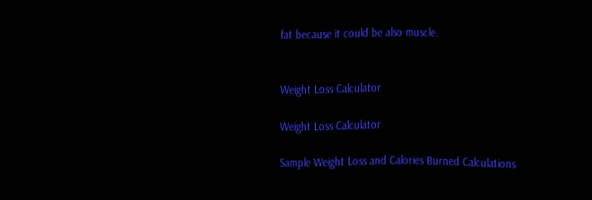fat because it could be also muscle.


Weight Loss Calculator

Weight Loss Calculator

Sample Weight Loss and Calories Burned Calculations